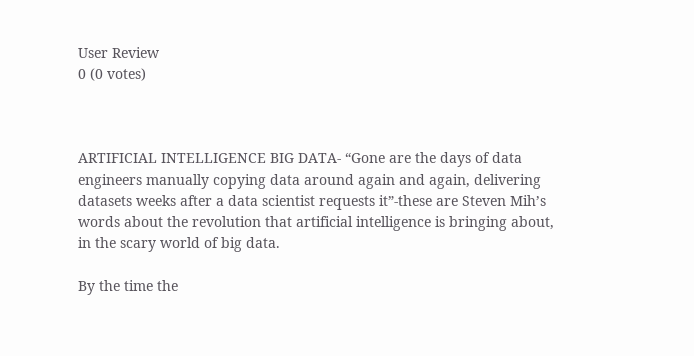User Review
0 (0 votes)



ARTIFICIAL INTELLIGENCE BIG DATA- “Gone are the days of data engineers manually copying data around again and again, delivering datasets weeks after a data scientist requests it”-these are Steven Mih’s words about the revolution that artificial intelligence is bringing about, in the scary world of big data.

By the time the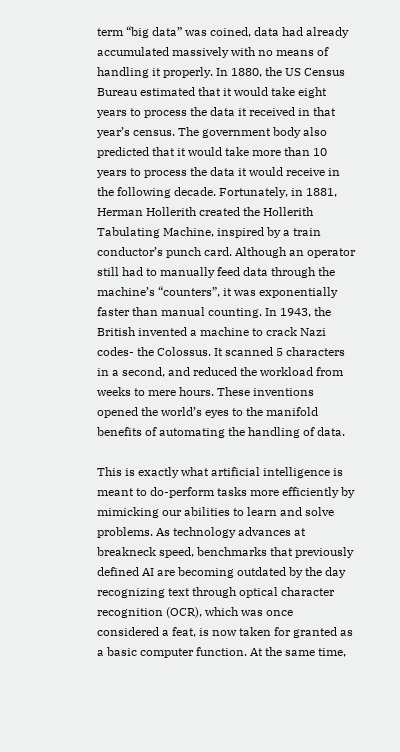term “big data” was coined, data had already accumulated massively with no means of handling it properly. In 1880, the US Census Bureau estimated that it would take eight years to process the data it received in that year’s census. The government body also predicted that it would take more than 10 years to process the data it would receive in the following decade. Fortunately, in 1881, Herman Hollerith created the Hollerith Tabulating Machine, inspired by a train conductor’s punch card. Although an operator still had to manually feed data through the machine’s “counters”, it was exponentially faster than manual counting. In 1943, the British invented a machine to crack Nazi codes- the Colossus. It scanned 5 characters in a second, and reduced the workload from weeks to mere hours. These inventions opened the world’s eyes to the manifold benefits of automating the handling of data.

This is exactly what artificial intelligence is meant to do-perform tasks more efficiently by mimicking our abilities to learn and solve problems. As technology advances at breakneck speed, benchmarks that previously defined AI are becoming outdated by the day recognizing text through optical character recognition (OCR), which was once considered a feat, is now taken for granted as a basic computer function. At the same time,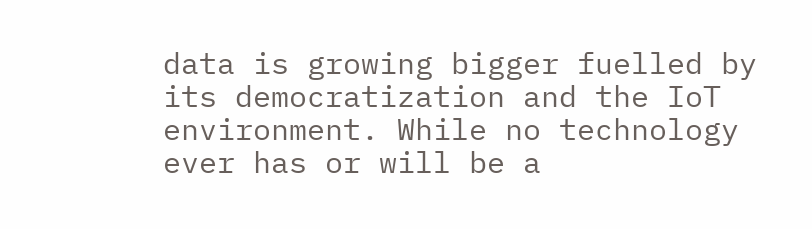data is growing bigger fuelled by its democratization and the IoT environment. While no technology ever has or will be a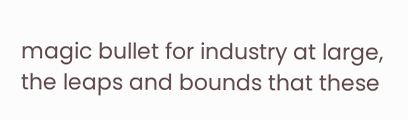magic bullet for industry at large, the leaps and bounds that these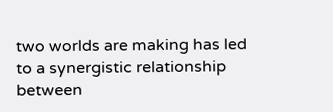two worlds are making has led to a synergistic relationship between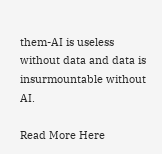them-AI is useless without data and data is insurmountable without AI.

Read More Here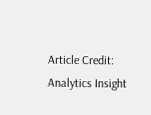Article Credit: Analytics Insight